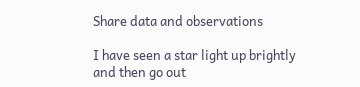Share data and observations

I have seen a star light up brightly and then go out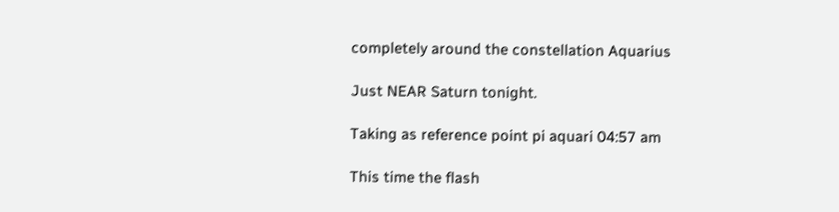completely around the constellation Aquarius

Just NEAR Saturn tonight.

Taking as reference point pi aquari 04:57 am

This time the flash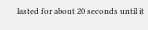lasted for about 20 seconds until it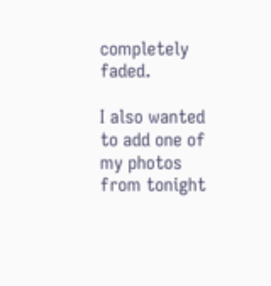completely faded.

I also wanted to add one of my photos from tonight